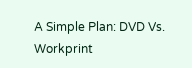A Simple Plan: DVD Vs. Workprint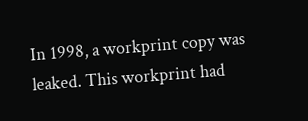In 1998, a workprint copy was leaked. This workprint had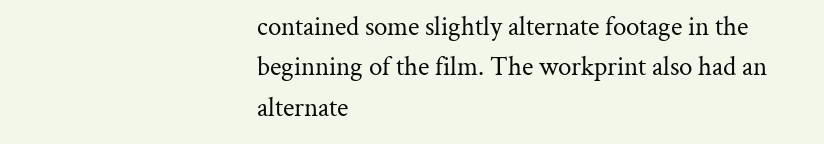contained some slightly alternate footage in the beginning of the film. The workprint also had an alternate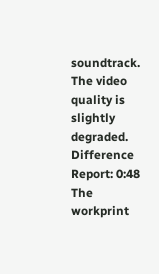soundtrack. The video quality is slightly degraded. Difference Report: 0:48 The workprint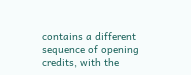contains a different sequence of opening credits, with the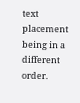text placement being in a different order.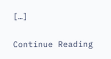[…]

Continue Reading